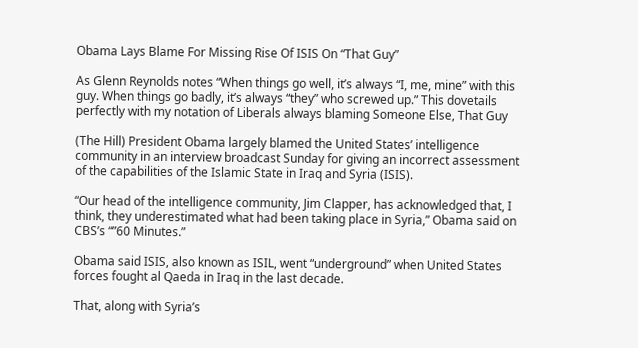Obama Lays Blame For Missing Rise Of ISIS On “That Guy”

As Glenn Reynolds notes “When things go well, it’s always “I, me, mine” with this guy. When things go badly, it’s always “they” who screwed up.” This dovetails perfectly with my notation of Liberals always blaming Someone Else, That Guy

(The Hill) President Obama largely blamed the United States’ intelligence community in an interview broadcast Sunday for giving an incorrect assessment of the capabilities of the Islamic State in Iraq and Syria (ISIS).

“Our head of the intelligence community, Jim Clapper, has acknowledged that, I think, they underestimated what had been taking place in Syria,” Obama said on CBS’s “”60 Minutes.”

Obama said ISIS, also known as ISIL, went “underground” when United States forces fought al Qaeda in Iraq in the last decade.

That, along with Syria’s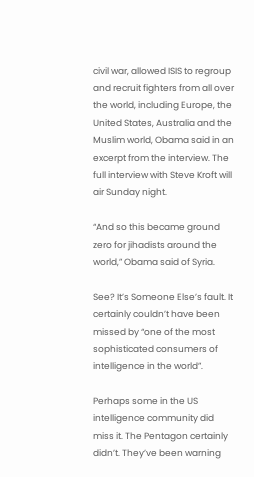civil war, allowed ISIS to regroup and recruit fighters from all over the world, including Europe, the United States, Australia and the Muslim world, Obama said in an excerpt from the interview. The full interview with Steve Kroft will air Sunday night.

“And so this became ground zero for jihadists around the world,” Obama said of Syria.

See? It’s Someone Else’s fault. It certainly couldn’t have been missed by “one of the most sophisticated consumers of intelligence in the world”.

Perhaps some in the US intelligence community did miss it. The Pentagon certainly didn’t. They’ve been warning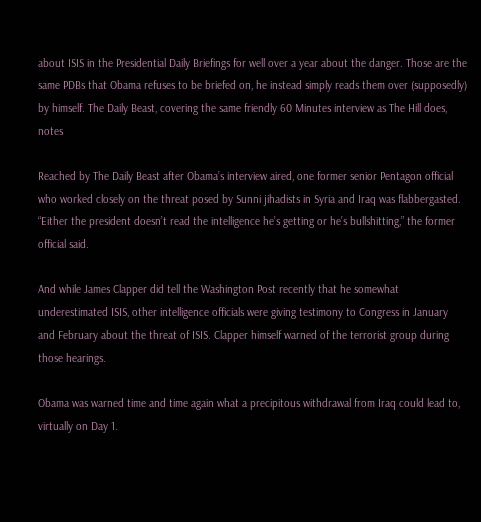about ISIS in the Presidential Daily Briefings for well over a year about the danger. Those are the same PDBs that Obama refuses to be briefed on, he instead simply reads them over (supposedly) by himself. The Daily Beast, covering the same friendly 60 Minutes interview as The Hill does, notes

Reached by The Daily Beast after Obama’s interview aired, one former senior Pentagon official who worked closely on the threat posed by Sunni jihadists in Syria and Iraq was flabbergasted. “Either the president doesn’t read the intelligence he’s getting or he’s bullshitting,” the former official said.

And while James Clapper did tell the Washington Post recently that he somewhat underestimated ISIS, other intelligence officials were giving testimony to Congress in January and February about the threat of ISIS. Clapper himself warned of the terrorist group during those hearings.

Obama was warned time and time again what a precipitous withdrawal from Iraq could lead to, virtually on Day 1.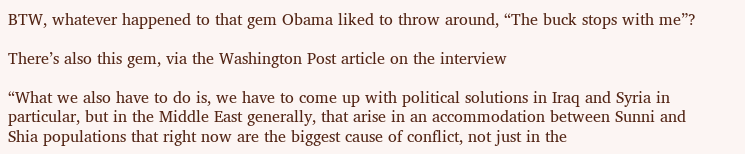BTW, whatever happened to that gem Obama liked to throw around, “The buck stops with me”?

There’s also this gem, via the Washington Post article on the interview

“What we also have to do is, we have to come up with political solutions in Iraq and Syria in particular, but in the Middle East generally, that arise in an accommodation between Sunni and Shia populations that right now are the biggest cause of conflict, not just in the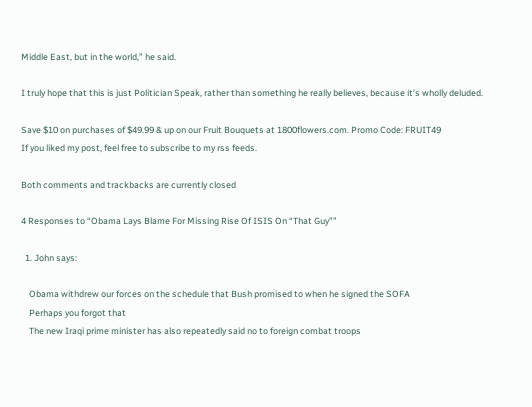Middle East, but in the world,” he said.

I truly hope that this is just Politician Speak, rather than something he really believes, because it’s wholly deluded.

Save $10 on purchases of $49.99 & up on our Fruit Bouquets at 1800flowers.com. Promo Code: FRUIT49
If you liked my post, feel free to subscribe to my rss feeds.

Both comments and trackbacks are currently closed

4 Responses to “Obama Lays Blame For Missing Rise Of ISIS On “That Guy””

  1. John says:

    Obama withdrew our forces on the schedule that Bush promised to when he signed the SOFA
    Perhaps you forgot that
    The new Iraqi prime minister has also repeatedly said no to foreign combat troops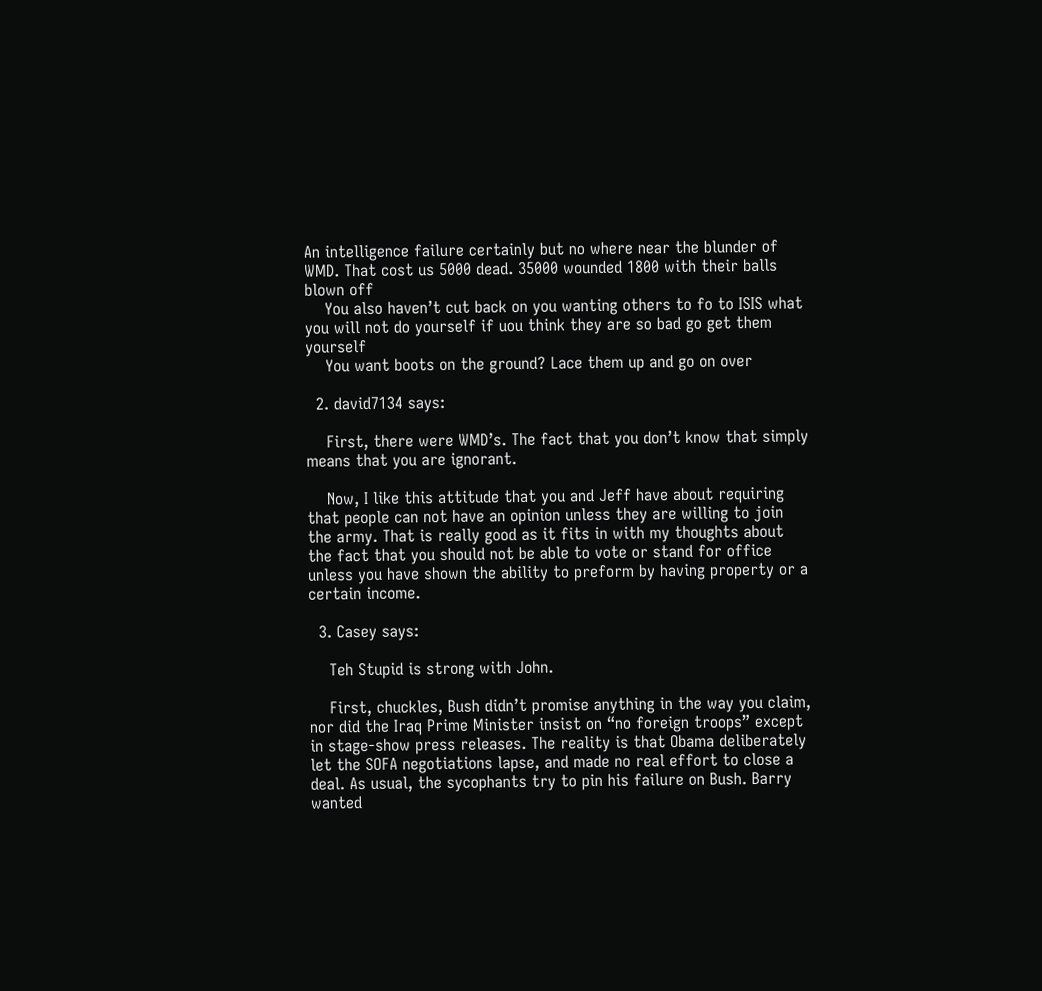An intelligence failure certainly but no where near the blunder of WMD. That cost us 5000 dead. 35000 wounded 1800 with their balls blown off
    You also haven’t cut back on you wanting others to fo to ISIS what you will not do yourself if uou think they are so bad go get them yourself
    You want boots on the ground? Lace them up and go on over

  2. david7134 says:

    First, there were WMD’s. The fact that you don’t know that simply means that you are ignorant.

    Now, I like this attitude that you and Jeff have about requiring that people can not have an opinion unless they are willing to join the army. That is really good as it fits in with my thoughts about the fact that you should not be able to vote or stand for office unless you have shown the ability to preform by having property or a certain income.

  3. Casey says:

    Teh Stupid is strong with John.

    First, chuckles, Bush didn’t promise anything in the way you claim, nor did the Iraq Prime Minister insist on “no foreign troops” except in stage-show press releases. The reality is that Obama deliberately let the SOFA negotiations lapse, and made no real effort to close a deal. As usual, the sycophants try to pin his failure on Bush. Barry wanted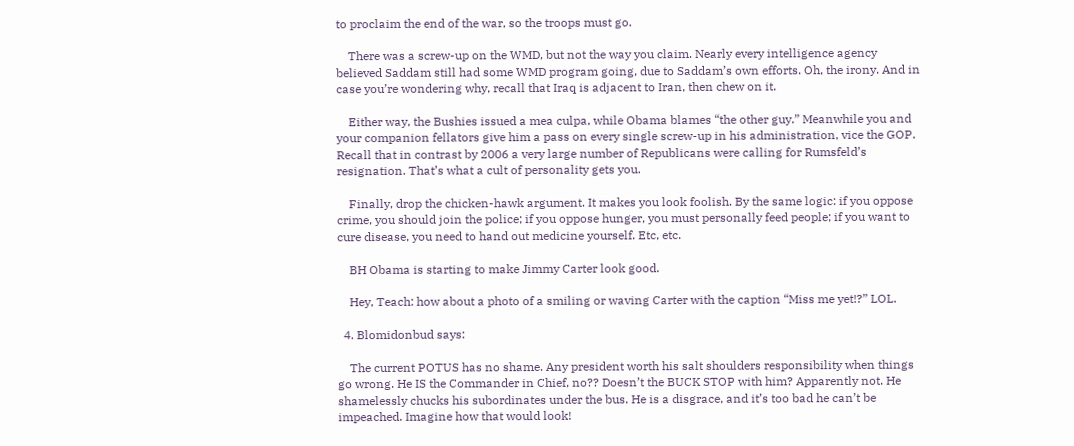to proclaim the end of the war, so the troops must go.

    There was a screw-up on the WMD, but not the way you claim. Nearly every intelligence agency believed Saddam still had some WMD program going, due to Saddam’s own efforts. Oh, the irony. And in case you’re wondering why, recall that Iraq is adjacent to Iran, then chew on it.

    Either way, the Bushies issued a mea culpa, while Obama blames “the other guy.” Meanwhile you and your companion fellators give him a pass on every single screw-up in his administration, vice the GOP. Recall that in contrast by 2006 a very large number of Republicans were calling for Rumsfeld’s resignation. That’s what a cult of personality gets you.

    Finally, drop the chicken-hawk argument. It makes you look foolish. By the same logic: if you oppose crime, you should join the police; if you oppose hunger, you must personally feed people; if you want to cure disease, you need to hand out medicine yourself. Etc, etc.

    BH Obama is starting to make Jimmy Carter look good.

    Hey, Teach: how about a photo of a smiling or waving Carter with the caption “Miss me yet!?” LOL.

  4. Blomidonbud says:

    The current POTUS has no shame. Any president worth his salt shoulders responsibility when things go wrong. He IS the Commander in Chief, no?? Doesn’t the BUCK STOP with him? Apparently not. He shamelessly chucks his subordinates under the bus. He is a disgrace, and it’s too bad he can’t be impeached. Imagine how that would look!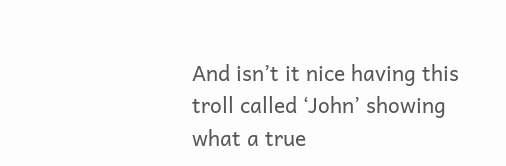And isn’t it nice having this troll called ‘John’ showing what a true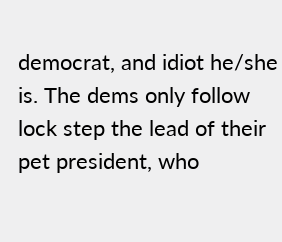democrat, and idiot he/she is. The dems only follow lock step the lead of their pet president, who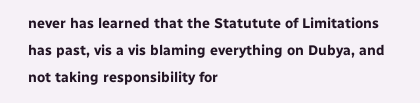never has learned that the Statutute of Limitations has past, vis a vis blaming everything on Dubya, and not taking responsibility for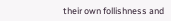their own follishness and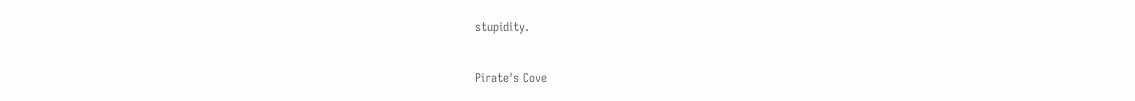stupidity.

Pirate's Cove